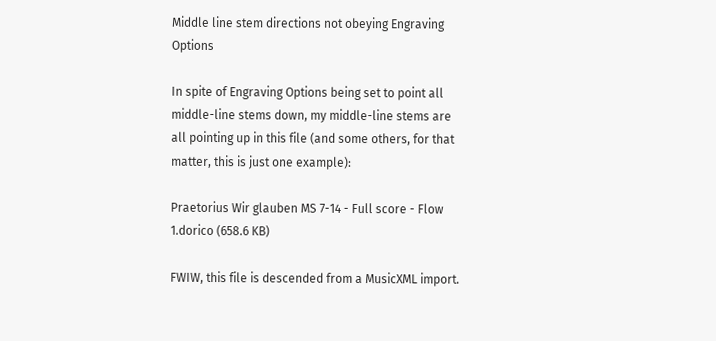Middle line stem directions not obeying Engraving Options

In spite of Engraving Options being set to point all middle-line stems down, my middle-line stems are all pointing up in this file (and some others, for that matter, this is just one example):

Praetorius Wir glauben MS 7-14 - Full score - Flow 1.dorico (658.6 KB)

FWIW, this file is descended from a MusicXML import.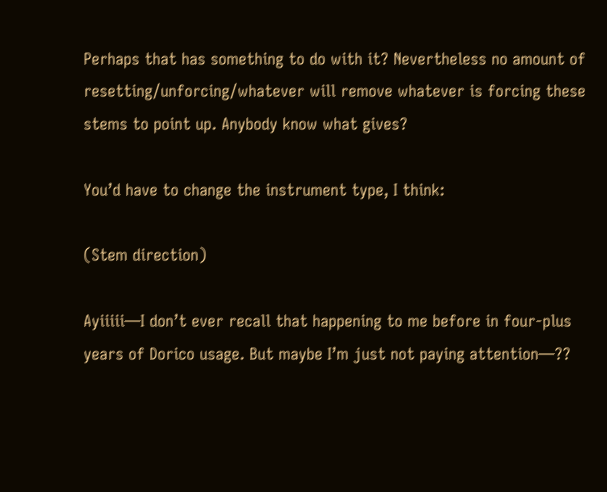Perhaps that has something to do with it? Nevertheless no amount of resetting/unforcing/whatever will remove whatever is forcing these stems to point up. Anybody know what gives?

You’d have to change the instrument type, I think:

(Stem direction)

Ayiiiii—I don’t ever recall that happening to me before in four-plus years of Dorico usage. But maybe I’m just not paying attention—??